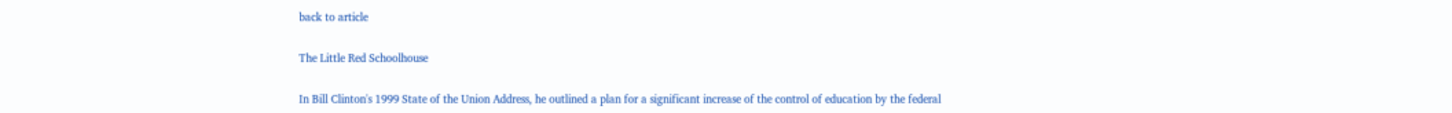back to article

The Little Red Schoolhouse

In Bill Clinton's 1999 State of the Union Address, he outlined a plan for a significant increase of the control of education by the federal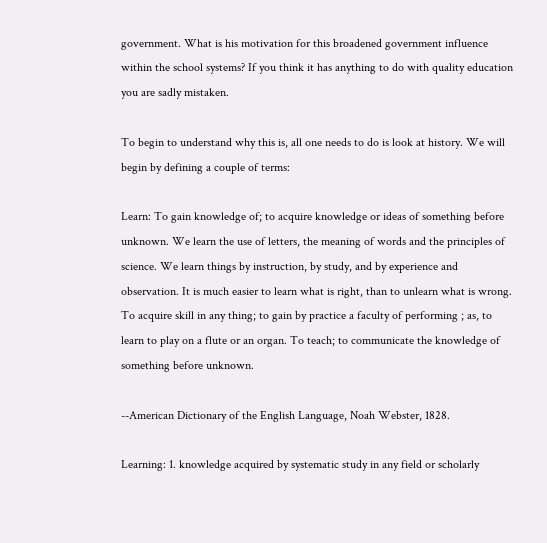government. What is his motivation for this broadened government influence within the school systems? If you think it has anything to do with quality education you are sadly mistaken.

To begin to understand why this is, all one needs to do is look at history. We will begin by defining a couple of terms:

Learn: To gain knowledge of; to acquire knowledge or ideas of something before unknown. We learn the use of letters, the meaning of words and the principles of science. We learn things by instruction, by study, and by experience and observation. It is much easier to learn what is right, than to unlearn what is wrong. To acquire skill in any thing; to gain by practice a faculty of performing ; as, to learn to play on a flute or an organ. To teach; to communicate the knowledge of something before unknown.

--American Dictionary of the English Language, Noah Webster, 1828.

Learning: 1. knowledge acquired by systematic study in any field or scholarly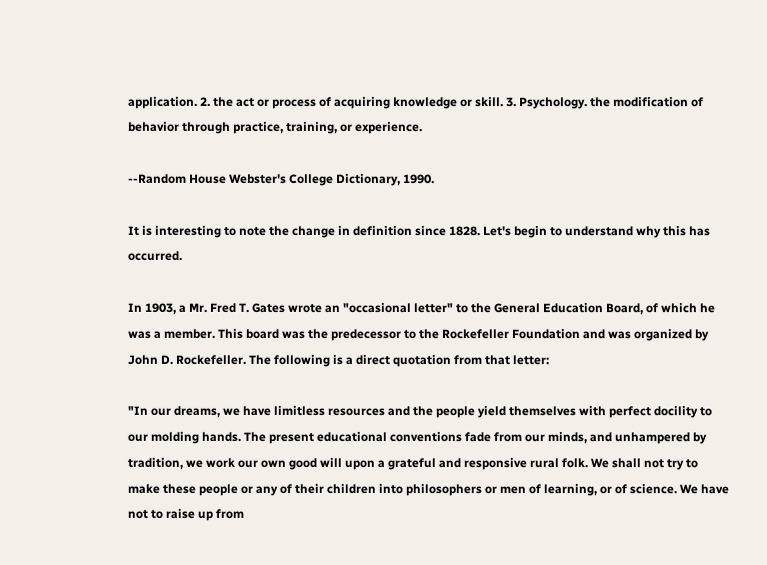application. 2. the act or process of acquiring knowledge or skill. 3. Psychology. the modification of behavior through practice, training, or experience.

--Random House Webster's College Dictionary, 1990.

It is interesting to note the change in definition since 1828. Let's begin to understand why this has occurred.

In 1903, a Mr. Fred T. Gates wrote an "occasional letter" to the General Education Board, of which he was a member. This board was the predecessor to the Rockefeller Foundation and was organized by John D. Rockefeller. The following is a direct quotation from that letter:

"In our dreams, we have limitless resources and the people yield themselves with perfect docility to our molding hands. The present educational conventions fade from our minds, and unhampered by tradition, we work our own good will upon a grateful and responsive rural folk. We shall not try to make these people or any of their children into philosophers or men of learning, or of science. We have not to raise up from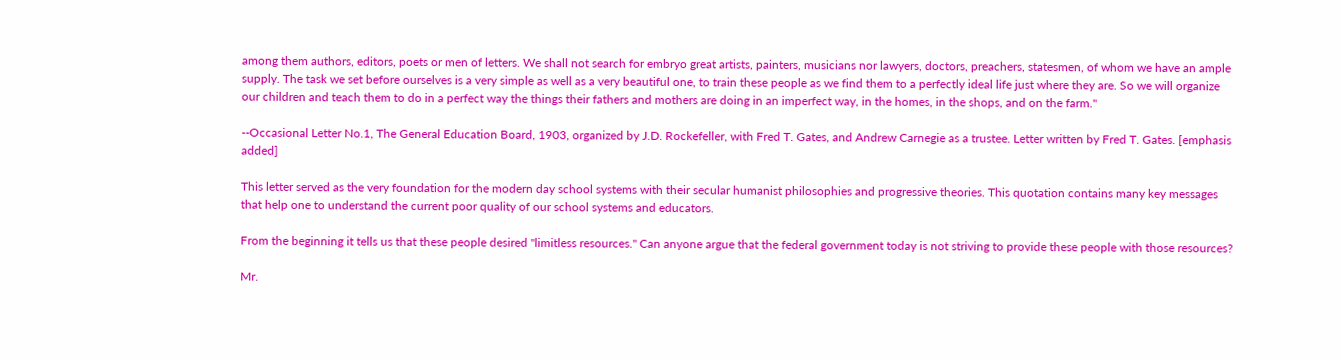among them authors, editors, poets or men of letters. We shall not search for embryo great artists, painters, musicians nor lawyers, doctors, preachers, statesmen, of whom we have an ample supply. The task we set before ourselves is a very simple as well as a very beautiful one, to train these people as we find them to a perfectly ideal life just where they are. So we will organize our children and teach them to do in a perfect way the things their fathers and mothers are doing in an imperfect way, in the homes, in the shops, and on the farm."

--Occasional Letter No.1, The General Education Board, 1903, organized by J.D. Rockefeller, with Fred T. Gates, and Andrew Carnegie as a trustee. Letter written by Fred T. Gates. [emphasis added]

This letter served as the very foundation for the modern day school systems with their secular humanist philosophies and progressive theories. This quotation contains many key messages that help one to understand the current poor quality of our school systems and educators.

From the beginning it tells us that these people desired "limitless resources." Can anyone argue that the federal government today is not striving to provide these people with those resources?

Mr.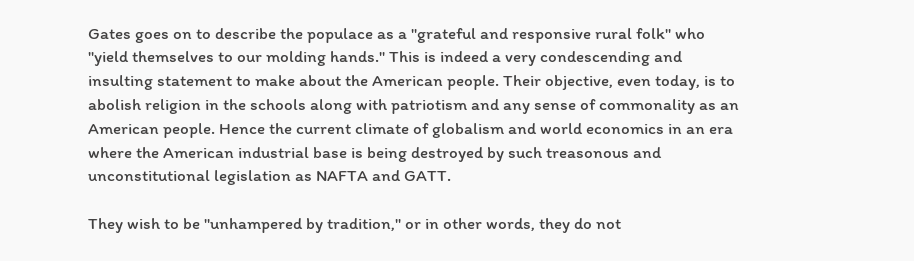Gates goes on to describe the populace as a "grateful and responsive rural folk" who "yield themselves to our molding hands." This is indeed a very condescending and insulting statement to make about the American people. Their objective, even today, is to abolish religion in the schools along with patriotism and any sense of commonality as an American people. Hence the current climate of globalism and world economics in an era where the American industrial base is being destroyed by such treasonous and unconstitutional legislation as NAFTA and GATT.

They wish to be "unhampered by tradition," or in other words, they do not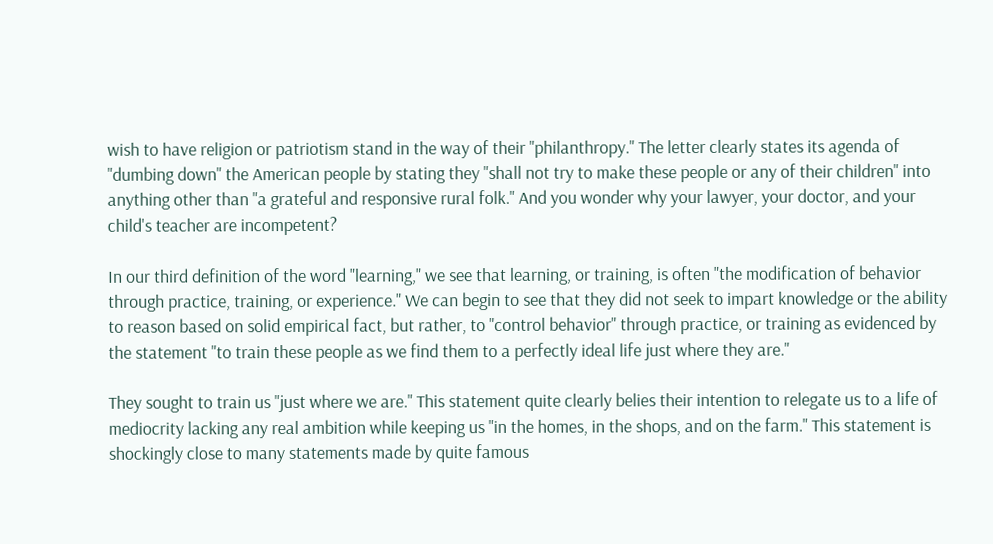wish to have religion or patriotism stand in the way of their "philanthropy." The letter clearly states its agenda of "dumbing down" the American people by stating they "shall not try to make these people or any of their children" into anything other than "a grateful and responsive rural folk." And you wonder why your lawyer, your doctor, and your child's teacher are incompetent?

In our third definition of the word "learning," we see that learning, or training, is often "the modification of behavior through practice, training, or experience." We can begin to see that they did not seek to impart knowledge or the ability to reason based on solid empirical fact, but rather, to "control behavior" through practice, or training as evidenced by the statement "to train these people as we find them to a perfectly ideal life just where they are."

They sought to train us "just where we are." This statement quite clearly belies their intention to relegate us to a life of mediocrity lacking any real ambition while keeping us "in the homes, in the shops, and on the farm." This statement is shockingly close to many statements made by quite famous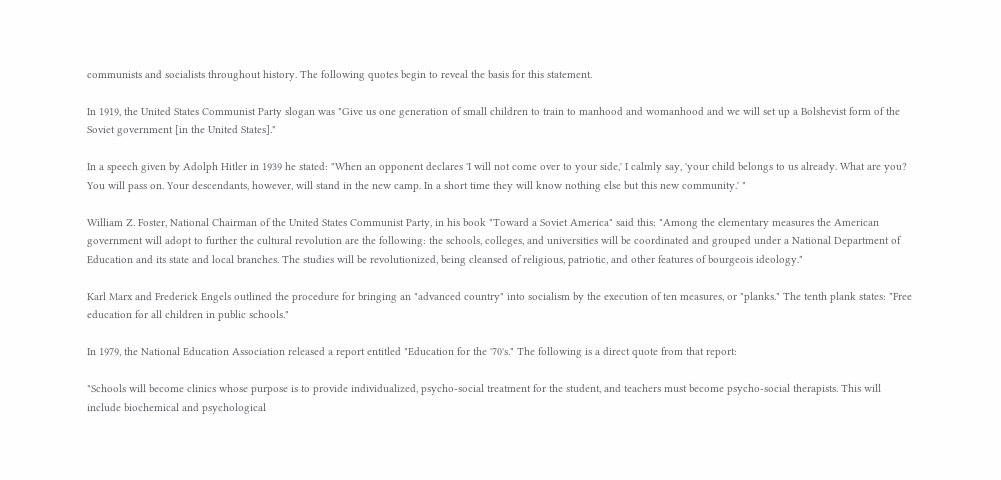communists and socialists throughout history. The following quotes begin to reveal the basis for this statement.

In 1919, the United States Communist Party slogan was "Give us one generation of small children to train to manhood and womanhood and we will set up a Bolshevist form of the Soviet government [in the United States]."

In a speech given by Adolph Hitler in 1939 he stated: "When an opponent declares 'I will not come over to your side,' I calmly say, 'your child belongs to us already. What are you? You will pass on. Your descendants, however, will stand in the new camp. In a short time they will know nothing else but this new community.' "

William Z. Foster, National Chairman of the United States Communist Party, in his book "Toward a Soviet America" said this: "Among the elementary measures the American government will adopt to further the cultural revolution are the following: the schools, colleges, and universities will be coordinated and grouped under a National Department of Education and its state and local branches. The studies will be revolutionized, being cleansed of religious, patriotic, and other features of bourgeois ideology."

Karl Marx and Frederick Engels outlined the procedure for bringing an "advanced country" into socialism by the execution of ten measures, or "planks." The tenth plank states: "Free education for all children in public schools."

In 1979, the National Education Association released a report entitled "Education for the '70's." The following is a direct quote from that report:

"Schools will become clinics whose purpose is to provide individualized, psycho-social treatment for the student, and teachers must become psycho-social therapists. This will include biochemical and psychological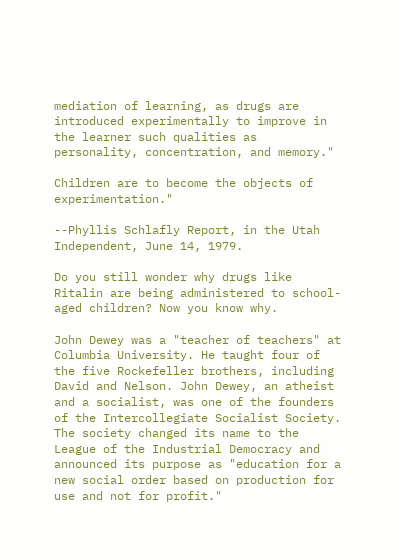mediation of learning, as drugs are introduced experimentally to improve in the learner such qualities as personality, concentration, and memory."

Children are to become the objects of experimentation."

--Phyllis Schlafly Report, in the Utah Independent, June 14, 1979.

Do you still wonder why drugs like Ritalin are being administered to school-aged children? Now you know why.

John Dewey was a "teacher of teachers" at Columbia University. He taught four of the five Rockefeller brothers, including David and Nelson. John Dewey, an atheist and a socialist, was one of the founders of the Intercollegiate Socialist Society. The society changed its name to the League of the Industrial Democracy and announced its purpose as "education for a new social order based on production for use and not for profit."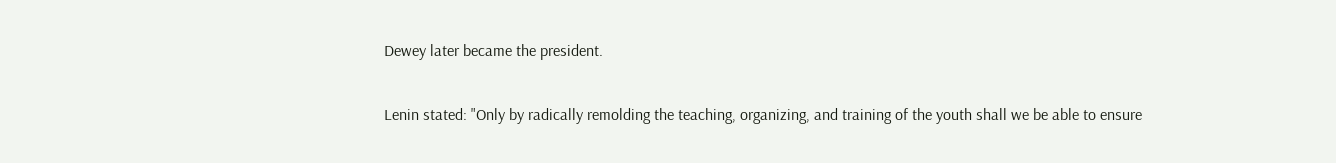Dewey later became the president.

Lenin stated: "Only by radically remolding the teaching, organizing, and training of the youth shall we be able to ensure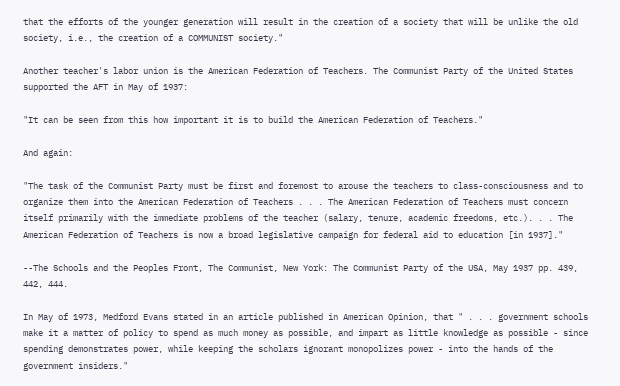that the efforts of the younger generation will result in the creation of a society that will be unlike the old society, i.e., the creation of a COMMUNIST society."

Another teacher's labor union is the American Federation of Teachers. The Communist Party of the United States supported the AFT in May of 1937:

"It can be seen from this how important it is to build the American Federation of Teachers."

And again:

"The task of the Communist Party must be first and foremost to arouse the teachers to class-consciousness and to organize them into the American Federation of Teachers . . . The American Federation of Teachers must concern itself primarily with the immediate problems of the teacher (salary, tenure, academic freedoms, etc.). . . The American Federation of Teachers is now a broad legislative campaign for federal aid to education [in 1937]."

--The Schools and the Peoples Front, The Communist, New York: The Communist Party of the USA, May 1937 pp. 439, 442, 444.

In May of 1973, Medford Evans stated in an article published in American Opinion, that " . . . government schools make it a matter of policy to spend as much money as possible, and impart as little knowledge as possible - since spending demonstrates power, while keeping the scholars ignorant monopolizes power - into the hands of the government insiders."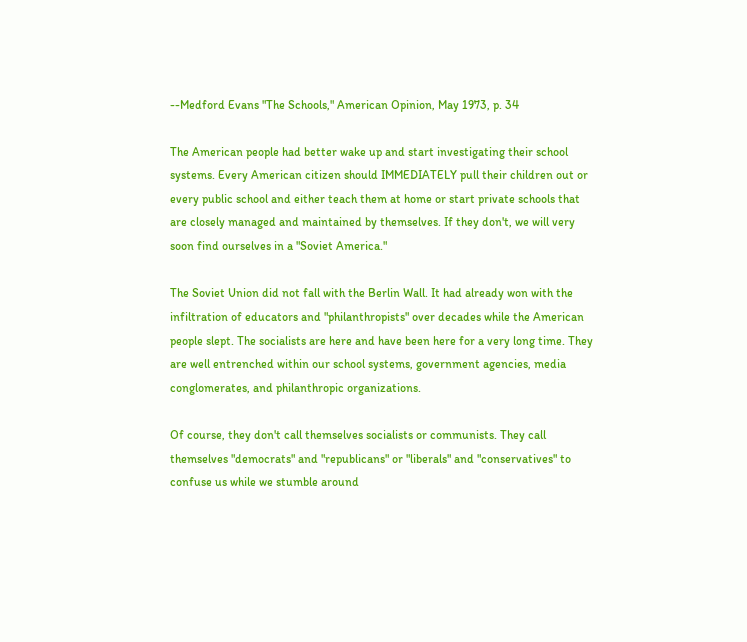--Medford Evans "The Schools," American Opinion, May 1973, p. 34

The American people had better wake up and start investigating their school systems. Every American citizen should IMMEDIATELY pull their children out or every public school and either teach them at home or start private schools that are closely managed and maintained by themselves. If they don't, we will very soon find ourselves in a "Soviet America."

The Soviet Union did not fall with the Berlin Wall. It had already won with the infiltration of educators and "philanthropists" over decades while the American people slept. The socialists are here and have been here for a very long time. They are well entrenched within our school systems, government agencies, media conglomerates, and philanthropic organizations.

Of course, they don't call themselves socialists or communists. They call themselves "democrats" and "republicans" or "liberals" and "conservatives" to confuse us while we stumble around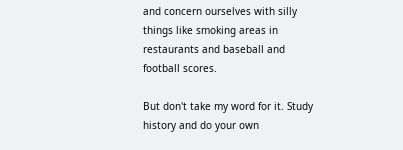and concern ourselves with silly things like smoking areas in restaurants and baseball and football scores.

But don't take my word for it. Study history and do your own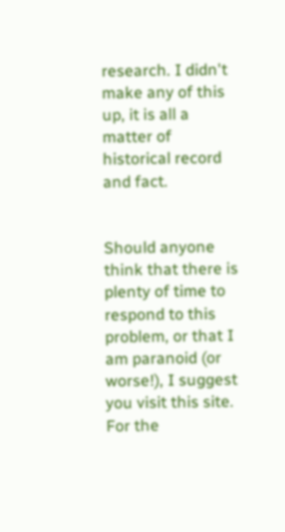research. I didn't make any of this up, it is all a matter of historical record and fact.


Should anyone think that there is plenty of time to respond to this problem, or that I am paranoid (or worse!), I suggest you visit this site. For the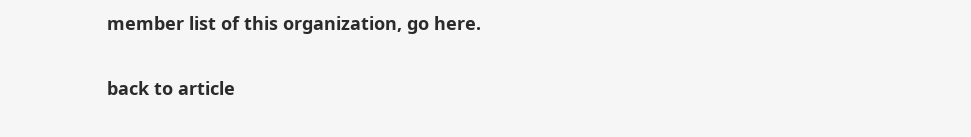member list of this organization, go here.

back to article